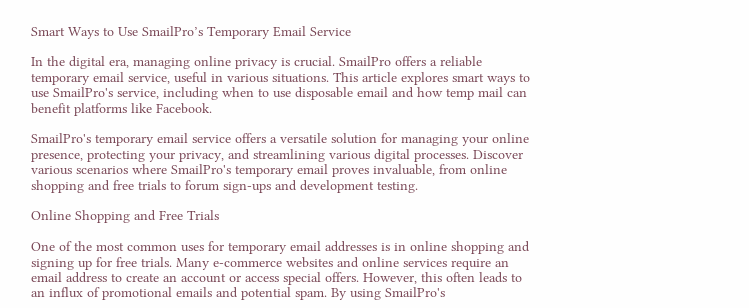Smart Ways to Use SmailPro’s Temporary Email Service

In the digital era, managing online privacy is crucial. SmailPro offers a reliable temporary email service, useful in various situations. This article explores smart ways to use SmailPro's service, including when to use disposable email and how temp mail can benefit platforms like Facebook.

SmailPro's temporary email service offers a versatile solution for managing your online presence, protecting your privacy, and streamlining various digital processes. Discover various scenarios where SmailPro's temporary email proves invaluable, from online shopping and free trials to forum sign-ups and development testing.

Online Shopping and Free Trials

One of the most common uses for temporary email addresses is in online shopping and signing up for free trials. Many e-commerce websites and online services require an email address to create an account or access special offers. However, this often leads to an influx of promotional emails and potential spam. By using SmailPro's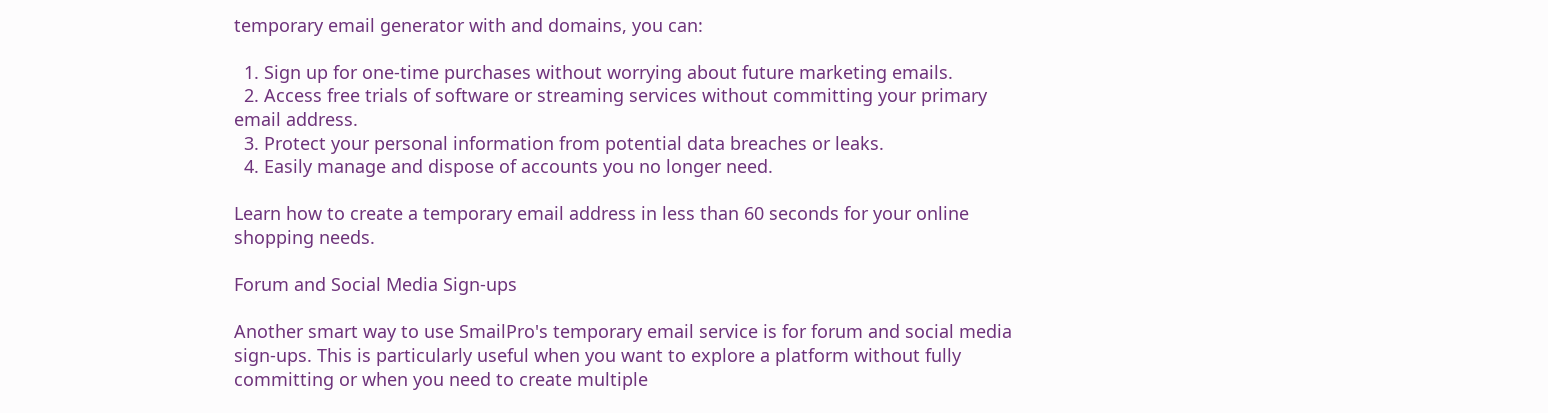temporary email generator with and domains, you can:

  1. Sign up for one-time purchases without worrying about future marketing emails.
  2. Access free trials of software or streaming services without committing your primary email address.
  3. Protect your personal information from potential data breaches or leaks.
  4. Easily manage and dispose of accounts you no longer need.

Learn how to create a temporary email address in less than 60 seconds for your online shopping needs.

Forum and Social Media Sign-ups

Another smart way to use SmailPro's temporary email service is for forum and social media sign-ups. This is particularly useful when you want to explore a platform without fully committing or when you need to create multiple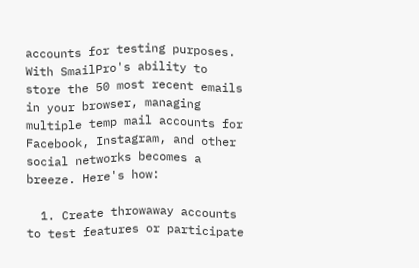accounts for testing purposes. With SmailPro's ability to store the 50 most recent emails in your browser, managing multiple temp mail accounts for Facebook, Instagram, and other social networks becomes a breeze. Here's how:

  1. Create throwaway accounts to test features or participate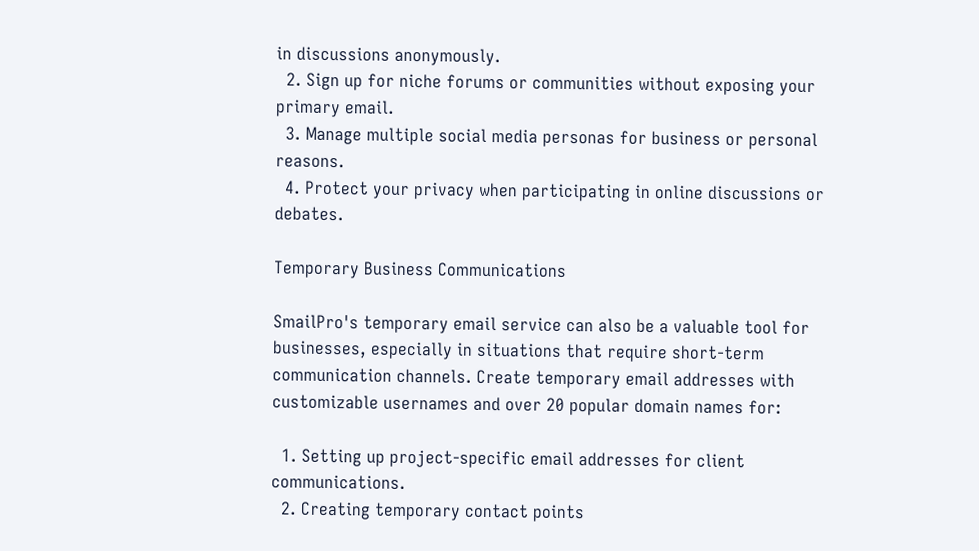in discussions anonymously.
  2. Sign up for niche forums or communities without exposing your primary email.
  3. Manage multiple social media personas for business or personal reasons.
  4. Protect your privacy when participating in online discussions or debates.

Temporary Business Communications

SmailPro's temporary email service can also be a valuable tool for businesses, especially in situations that require short-term communication channels. Create temporary email addresses with customizable usernames and over 20 popular domain names for:

  1. Setting up project-specific email addresses for client communications.
  2. Creating temporary contact points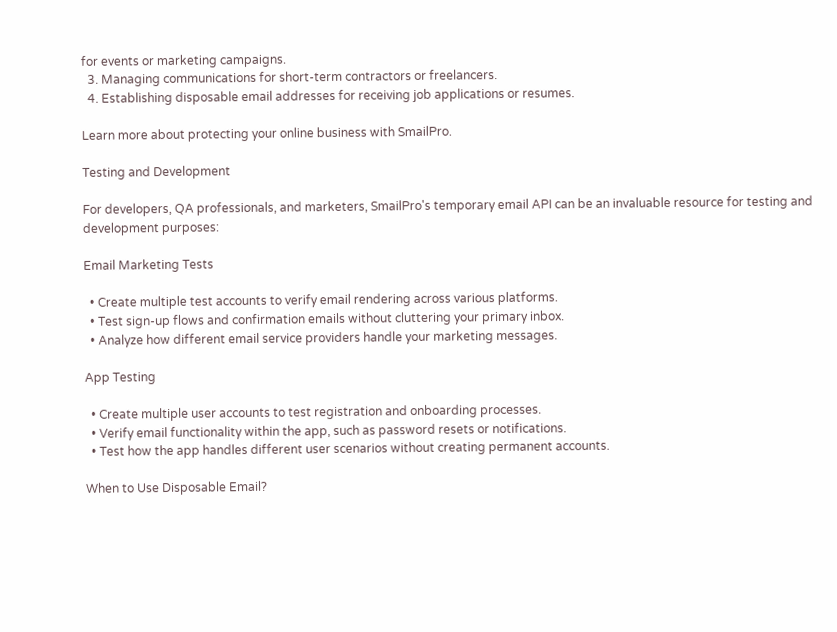for events or marketing campaigns.
  3. Managing communications for short-term contractors or freelancers.
  4. Establishing disposable email addresses for receiving job applications or resumes.

Learn more about protecting your online business with SmailPro.

Testing and Development

For developers, QA professionals, and marketers, SmailPro's temporary email API can be an invaluable resource for testing and development purposes:

Email Marketing Tests

  • Create multiple test accounts to verify email rendering across various platforms.
  • Test sign-up flows and confirmation emails without cluttering your primary inbox.
  • Analyze how different email service providers handle your marketing messages.

App Testing

  • Create multiple user accounts to test registration and onboarding processes.
  • Verify email functionality within the app, such as password resets or notifications.
  • Test how the app handles different user scenarios without creating permanent accounts.

When to Use Disposable Email?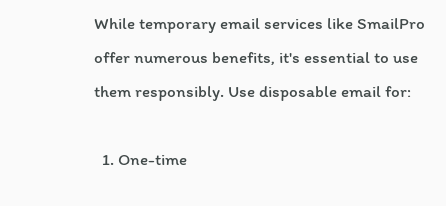While temporary email services like SmailPro offer numerous benefits, it's essential to use them responsibly. Use disposable email for:

  1. One-time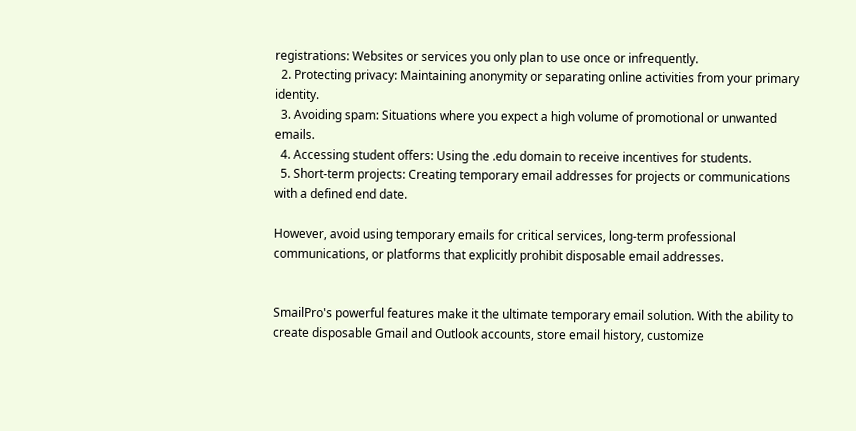registrations: Websites or services you only plan to use once or infrequently.
  2. Protecting privacy: Maintaining anonymity or separating online activities from your primary identity.
  3. Avoiding spam: Situations where you expect a high volume of promotional or unwanted emails.
  4. Accessing student offers: Using the .edu domain to receive incentives for students.
  5. Short-term projects: Creating temporary email addresses for projects or communications with a defined end date.

However, avoid using temporary emails for critical services, long-term professional communications, or platforms that explicitly prohibit disposable email addresses.


SmailPro's powerful features make it the ultimate temporary email solution. With the ability to create disposable Gmail and Outlook accounts, store email history, customize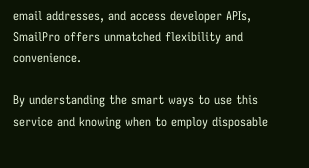email addresses, and access developer APIs, SmailPro offers unmatched flexibility and convenience.

By understanding the smart ways to use this service and knowing when to employ disposable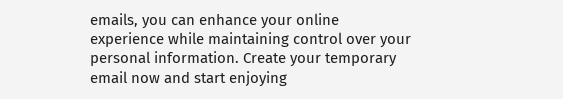emails, you can enhance your online experience while maintaining control over your personal information. Create your temporary email now and start enjoying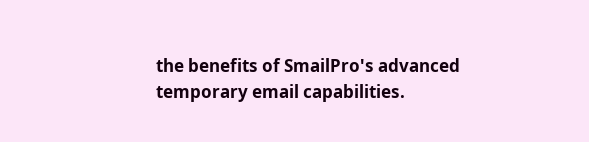the benefits of SmailPro's advanced temporary email capabilities.